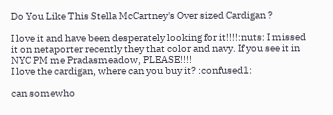Do You Like This Stella McCartney's Over sized Cardigan ?

I love it and have been desperately looking for it!!!!:nuts: I missed it on netaporter recently they that color and navy. If you see it in NYC PM me Pradasmeadow, PLEASE!!!!
I love the cardigan, where can you buy it? :confused1:

can somewho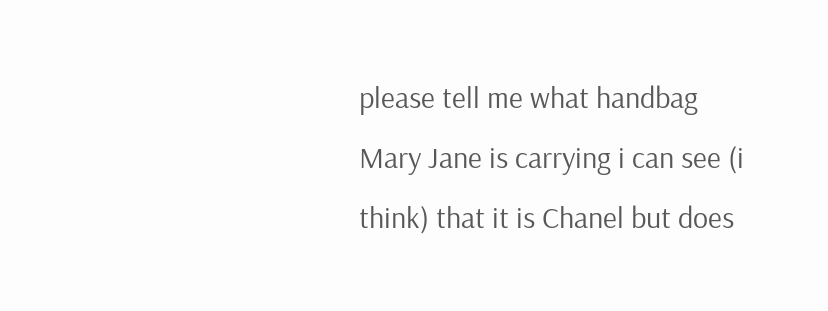please tell me what handbag Mary Jane is carrying i can see (i think) that it is Chanel but does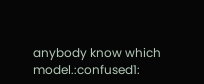anybody know which model.:confused1: